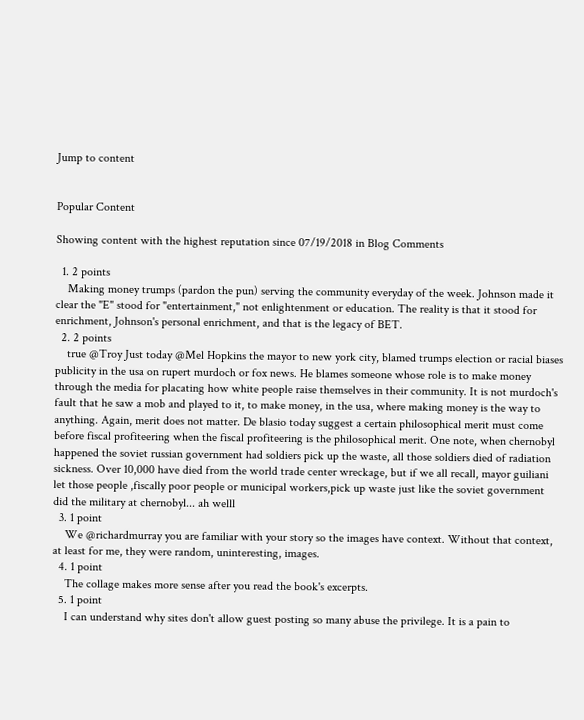Jump to content


Popular Content

Showing content with the highest reputation since 07/19/2018 in Blog Comments

  1. 2 points
    Making money trumps (pardon the pun) serving the community everyday of the week. Johnson made it clear the "E" stood for "entertainment," not enlightenment or education. The reality is that it stood for enrichment, Johnson's personal enrichment, and that is the legacy of BET.
  2. 2 points
    true @Troy Just today @Mel Hopkins the mayor to new york city, blamed trumps election or racial biases publicity in the usa on rupert murdoch or fox news. He blames someone whose role is to make money through the media for placating how white people raise themselves in their community. It is not murdoch's fault that he saw a mob and played to it, to make money, in the usa, where making money is the way to anything. Again, merit does not matter. De blasio today suggest a certain philosophical merit must come before fiscal profiteering when the fiscal profiteering is the philosophical merit. One note, when chernobyl happened the soviet russian government had soldiers pick up the waste, all those soldiers died of radiation sickness. Over 10,000 have died from the world trade center wreckage, but if we all recall, mayor guiliani let those people ,fiscally poor people or municipal workers,pick up waste just like the soviet government did the military at chernobyl... ah welll
  3. 1 point
    We @richardmurray you are familiar with your story so the images have context. Without that context, at least for me, they were random, uninteresting, images.
  4. 1 point
    The collage makes more sense after you read the book's excerpts.
  5. 1 point
    I can understand why sites don't allow guest posting so many abuse the privilege. It is a pain to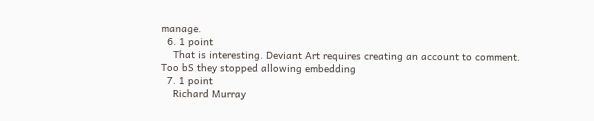manage.
  6. 1 point
    That is interesting. Deviant Art requires creating an account to comment. Too bS they stopped allowing embedding
  7. 1 point
    Richard Murray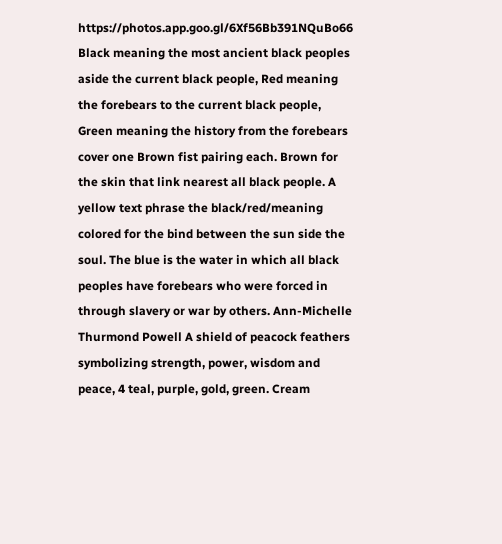https://photos.app.goo.gl/6Xf56Bb391NQuBo66 Black meaning the most ancient black peoples aside the current black people, Red meaning the forebears to the current black people, Green meaning the history from the forebears cover one Brown fist pairing each. Brown for the skin that link nearest all black people. A yellow text phrase the black/red/meaning colored for the bind between the sun side the soul. The blue is the water in which all black peoples have forebears who were forced in through slavery or war by others. Ann-Michelle Thurmond Powell A shield of peacock feathers symbolizing strength, power, wisdom and peace, 4 teal, purple, gold, green. Cream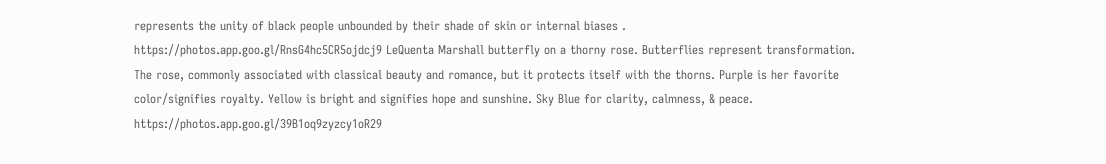represents the unity of black people unbounded by their shade of skin or internal biases . https://photos.app.goo.gl/RnsG4hc5CR5ojdcj9 LeQuenta Marshall butterfly on a thorny rose. Butterflies represent transformation. The rose, commonly associated with classical beauty and romance, but it protects itself with the thorns. Purple is her favorite color/signifies royalty. Yellow is bright and signifies hope and sunshine. Sky Blue for clarity, calmness, & peace. https://photos.app.goo.gl/39B1oq9zyzcy1oR29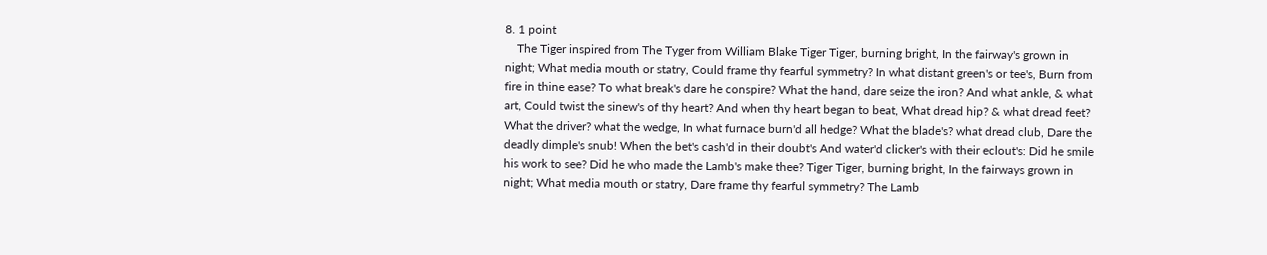8. 1 point
    The Tiger inspired from The Tyger from William Blake Tiger Tiger, burning bright, In the fairway's grown in night; What media mouth or statry, Could frame thy fearful symmetry? In what distant green's or tee's, Burn from fire in thine ease? To what break's dare he conspire? What the hand, dare seize the iron? And what ankle, & what art, Could twist the sinew's of thy heart? And when thy heart began to beat, What dread hip? & what dread feet? What the driver? what the wedge, In what furnace burn'd all hedge? What the blade's? what dread club, Dare the deadly dimple's snub! When the bet's cash'd in their doubt's And water'd clicker's with their eclout's: Did he smile his work to see? Did he who made the Lamb's make thee? Tiger Tiger, burning bright, In the fairways grown in night; What media mouth or statry, Dare frame thy fearful symmetry? The Lamb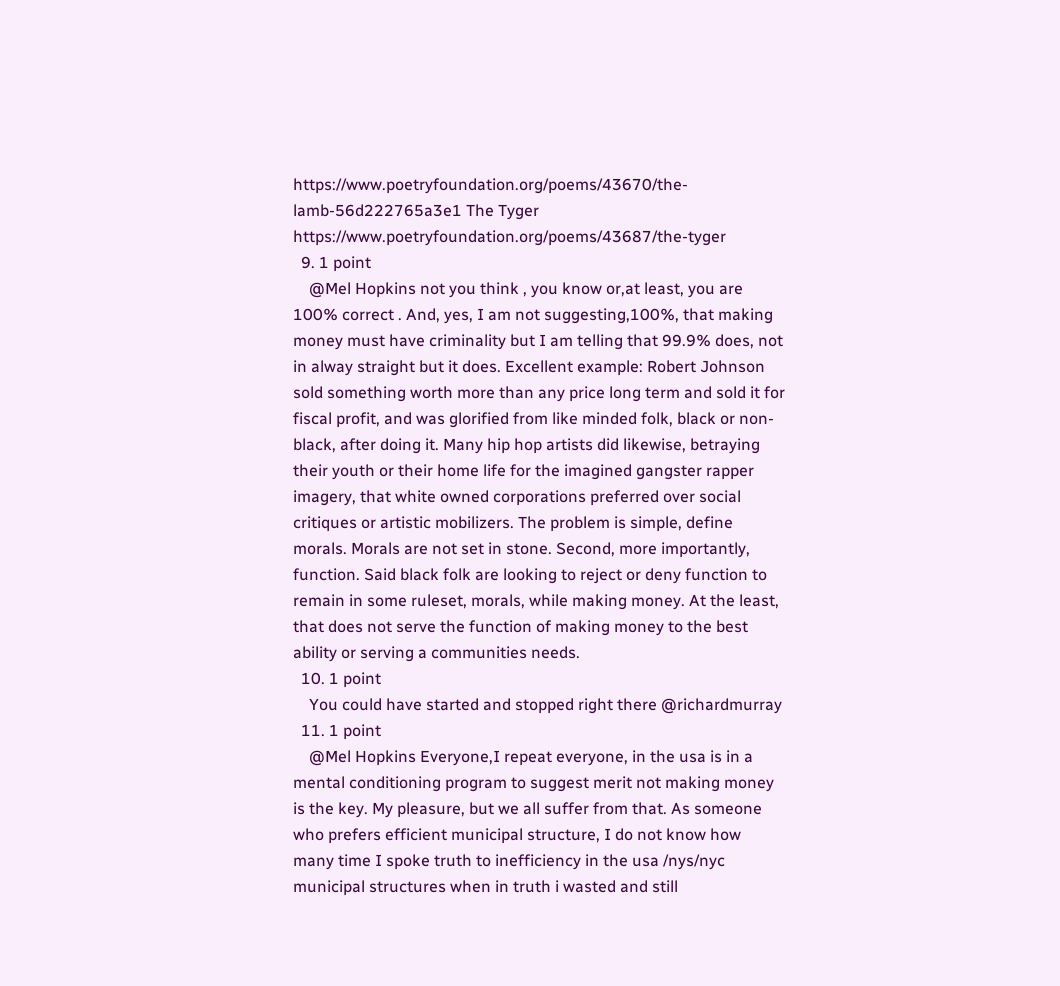https://www.poetryfoundation.org/poems/43670/the-lamb-56d222765a3e1 The Tyger https://www.poetryfoundation.org/poems/43687/the-tyger
  9. 1 point
    @Mel Hopkins not you think , you know or,at least, you are 100% correct . And, yes, I am not suggesting,100%, that making money must have criminality but I am telling that 99.9% does, not in alway straight but it does. Excellent example: Robert Johnson sold something worth more than any price long term and sold it for fiscal profit, and was glorified from like minded folk, black or non- black, after doing it. Many hip hop artists did likewise, betraying their youth or their home life for the imagined gangster rapper imagery, that white owned corporations preferred over social critiques or artistic mobilizers. The problem is simple, define morals. Morals are not set in stone. Second, more importantly, function. Said black folk are looking to reject or deny function to remain in some ruleset, morals, while making money. At the least, that does not serve the function of making money to the best ability or serving a communities needs.
  10. 1 point
    You could have started and stopped right there @richardmurray
  11. 1 point
    @Mel Hopkins Everyone,I repeat everyone, in the usa is in a mental conditioning program to suggest merit not making money is the key. My pleasure, but we all suffer from that. As someone who prefers efficient municipal structure, I do not know how many time I spoke truth to inefficiency in the usa /nys/nyc municipal structures when in truth i wasted and still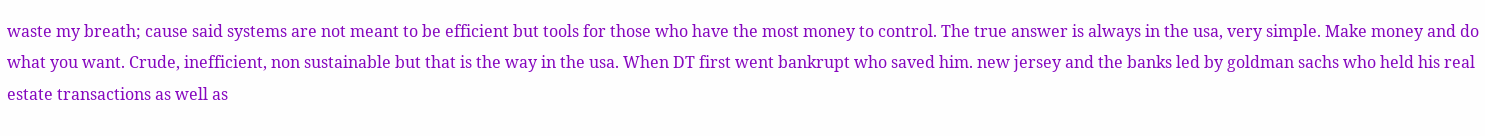waste my breath; cause said systems are not meant to be efficient but tools for those who have the most money to control. The true answer is always in the usa, very simple. Make money and do what you want. Crude, inefficient, non sustainable but that is the way in the usa. When DT first went bankrupt who saved him. new jersey and the banks led by goldman sachs who held his real estate transactions as well as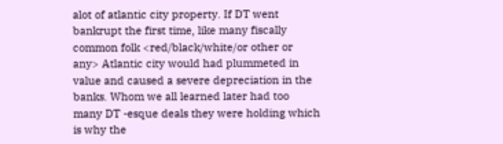alot of atlantic city property. If DT went bankrupt the first time, like many fiscally common folk <red/black/white/or other or any> Atlantic city would had plummeted in value and caused a severe depreciation in the banks. Whom we all learned later had too many DT -esque deals they were holding which is why the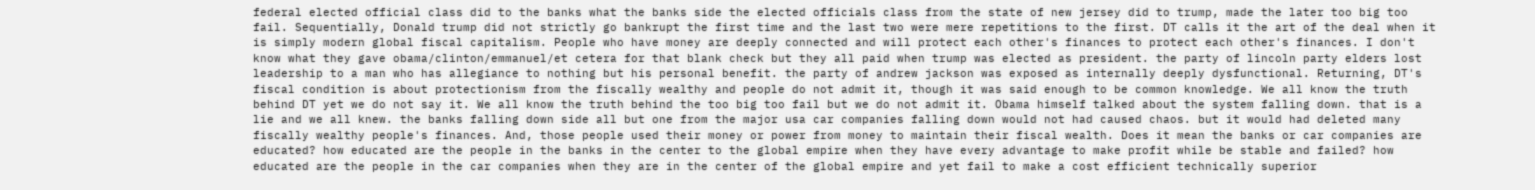federal elected official class did to the banks what the banks side the elected officials class from the state of new jersey did to trump, made the later too big too fail. Sequentially, Donald trump did not strictly go bankrupt the first time and the last two were mere repetitions to the first. DT calls it the art of the deal when it is simply modern global fiscal capitalism. People who have money are deeply connected and will protect each other's finances to protect each other's finances. I don't know what they gave obama/clinton/emmanuel/et cetera for that blank check but they all paid when trump was elected as president. the party of lincoln party elders lost leadership to a man who has allegiance to nothing but his personal benefit. the party of andrew jackson was exposed as internally deeply dysfunctional. Returning, DT's fiscal condition is about protectionism from the fiscally wealthy and people do not admit it, though it was said enough to be common knowledge. We all know the truth behind DT yet we do not say it. We all know the truth behind the too big too fail but we do not admit it. Obama himself talked about the system falling down. that is a lie and we all knew. the banks falling down side all but one from the major usa car companies falling down would not had caused chaos. but it would had deleted many fiscally wealthy people's finances. And, those people used their money or power from money to maintain their fiscal wealth. Does it mean the banks or car companies are educated? how educated are the people in the banks in the center to the global empire when they have every advantage to make profit while be stable and failed? how educated are the people in the car companies when they are in the center of the global empire and yet fail to make a cost efficient technically superior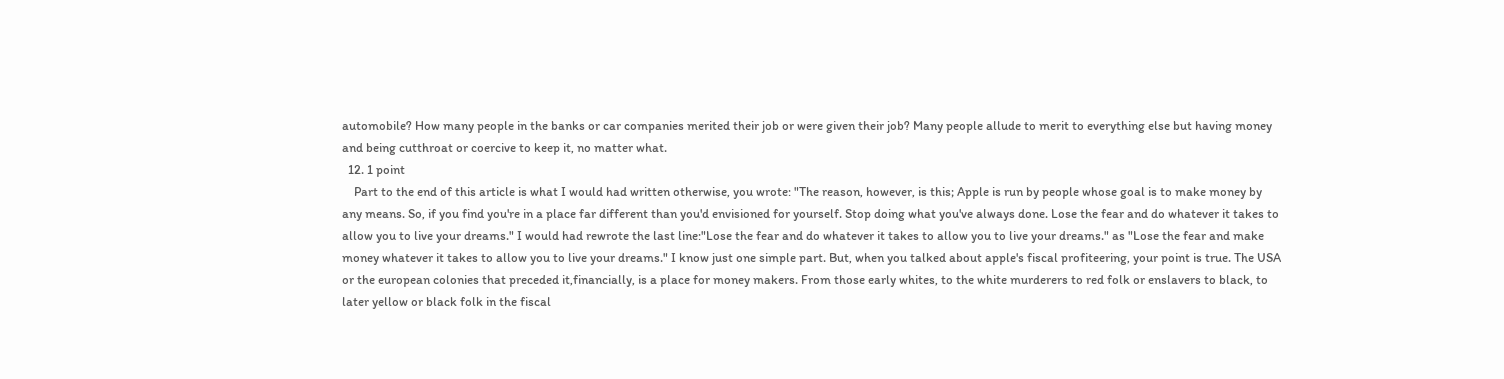automobile? How many people in the banks or car companies merited their job or were given their job? Many people allude to merit to everything else but having money and being cutthroat or coercive to keep it, no matter what.
  12. 1 point
    Part to the end of this article is what I would had written otherwise, you wrote: "The reason, however, is this; Apple is run by people whose goal is to make money by any means. So, if you find you're in a place far different than you'd envisioned for yourself. Stop doing what you've always done. Lose the fear and do whatever it takes to allow you to live your dreams." I would had rewrote the last line:"Lose the fear and do whatever it takes to allow you to live your dreams." as "Lose the fear and make money whatever it takes to allow you to live your dreams." I know just one simple part. But, when you talked about apple's fiscal profiteering, your point is true. The USA or the european colonies that preceded it,financially, is a place for money makers. From those early whites, to the white murderers to red folk or enslavers to black, to later yellow or black folk in the fiscal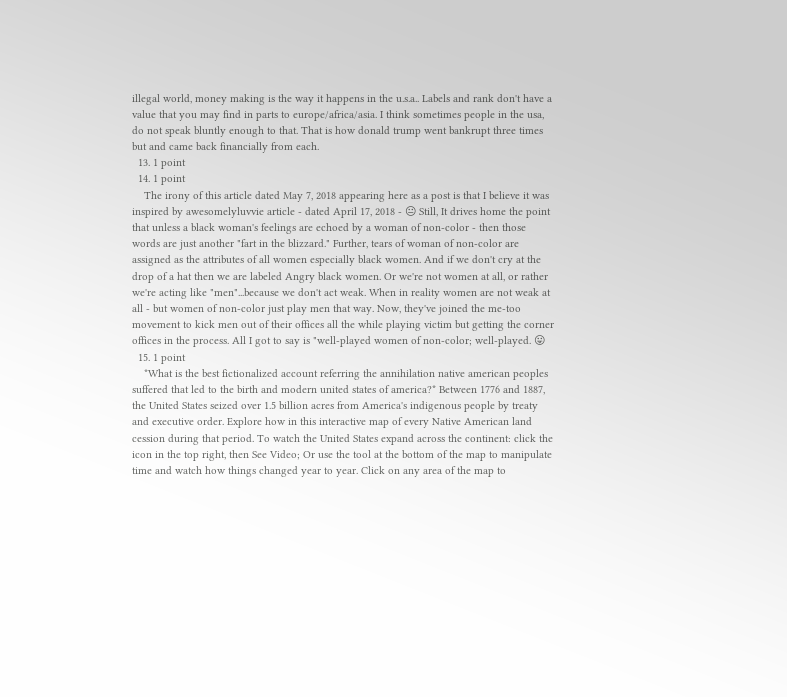illegal world, money making is the way it happens in the u.s.a.. Labels and rank don't have a value that you may find in parts to europe/africa/asia. I think sometimes people in the usa, do not speak bluntly enough to that. That is how donald trump went bankrupt three times but and came back financially from each.
  13. 1 point
  14. 1 point
    The irony of this article dated May 7, 2018 appearing here as a post is that I believe it was inspired by awesomelyluvvie article - dated April 17, 2018 - 😐 Still, It drives home the point that unless a black woman's feelings are echoed by a woman of non-color - then those words are just another "fart in the blizzard." Further, tears of woman of non-color are assigned as the attributes of all women especially black women. And if we don't cry at the drop of a hat then we are labeled Angry black women. Or we're not women at all, or rather we're acting like "men"...because we don't act weak. When in reality women are not weak at all - but women of non-color just play men that way. Now, they've joined the me-too movement to kick men out of their offices all the while playing victim but getting the corner offices in the process. All I got to say is "well-played women of non-color; well-played. 😛
  15. 1 point
    *What is the best fictionalized account referring the annihilation native american peoples suffered that led to the birth and modern united states of america?* Between 1776 and 1887, the United States seized over 1.5 billion acres from America's indigenous people by treaty and executive order. Explore how in this interactive map of every Native American land cession during that period. To watch the United States expand across the continent: click the icon in the top right, then See Video; Or use the tool at the bottom of the map to manipulate time and watch how things changed year to year. Click on any area of the map to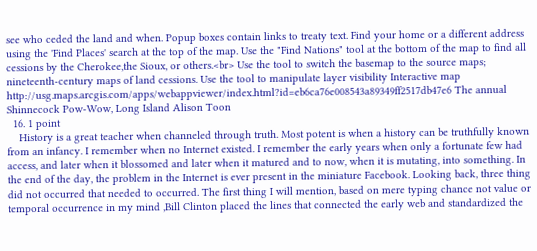see who ceded the land and when. Popup boxes contain links to treaty text. Find your home or a different address using the 'Find Places' search at the top of the map. Use the "Find Nations" tool at the bottom of the map to find all cessions by the Cherokee,the Sioux, or others.<br> Use the tool to switch the basemap to the source maps; nineteenth-century maps of land cessions. Use the tool to manipulate layer visibility Interactive map http://usg.maps.arcgis.com/apps/webappviewer/index.html?id=eb6ca76e008543a89349ff2517db47e6 The annual Shinnecock Pow-Wow, Long Island Alison Toon
  16. 1 point
    History is a great teacher when channeled through truth. Most potent is when a history can be truthfully known from an infancy. I remember when no Internet existed. I remember the early years when only a fortunate few had access, and later when it blossomed and later when it matured and to now, when it is mutating, into something. In the end of the day, the problem in the Internet is ever present in the miniature Facebook. Looking back, three thing did not occurred that needed to occurred. The first thing I will mention, based on mere typing chance not value or temporal occurrence in my mind ,Bill Clinton placed the lines that connected the early web and standardized the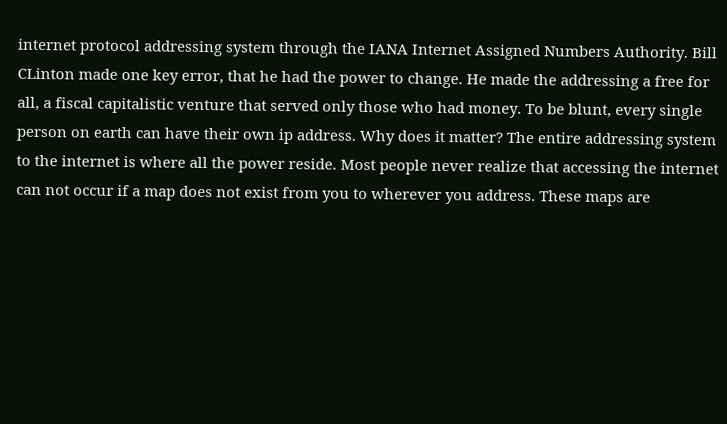internet protocol addressing system through the IANA Internet Assigned Numbers Authority. Bill CLinton made one key error, that he had the power to change. He made the addressing a free for all, a fiscal capitalistic venture that served only those who had money. To be blunt, every single person on earth can have their own ip address. Why does it matter? The entire addressing system to the internet is where all the power reside. Most people never realize that accessing the internet can not occur if a map does not exist from you to wherever you address. These maps are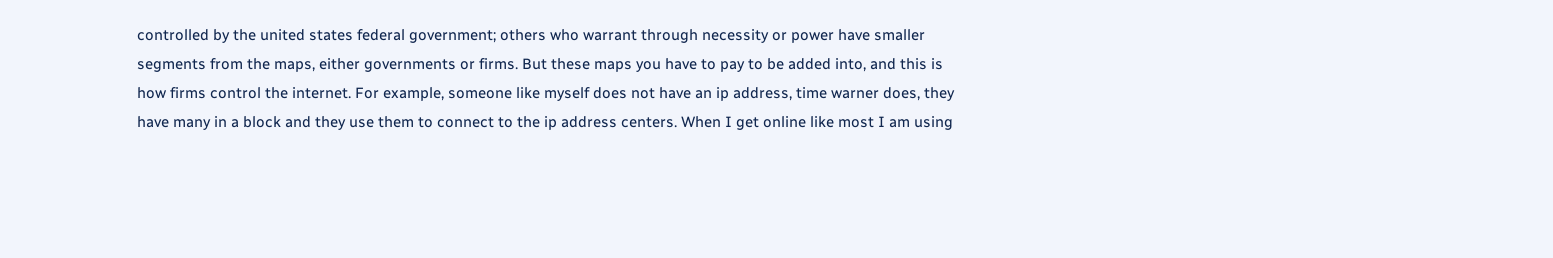controlled by the united states federal government; others who warrant through necessity or power have smaller segments from the maps, either governments or firms. But these maps you have to pay to be added into, and this is how firms control the internet. For example, someone like myself does not have an ip address, time warner does, they have many in a block and they use them to connect to the ip address centers. When I get online like most I am using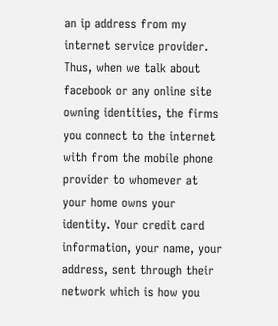an ip address from my internet service provider. Thus, when we talk about facebook or any online site owning identities, the firms you connect to the internet with from the mobile phone provider to whomever at your home owns your identity. Your credit card information, your name, your address, sent through their network which is how you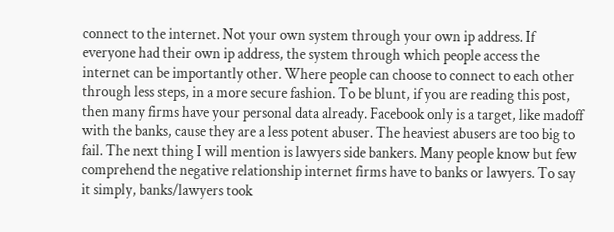connect to the internet. Not your own system through your own ip address. If everyone had their own ip address, the system through which people access the internet can be importantly other. Where people can choose to connect to each other through less steps, in a more secure fashion. To be blunt, if you are reading this post, then many firms have your personal data already. Facebook only is a target, like madoff with the banks, cause they are a less potent abuser. The heaviest abusers are too big to fail. The next thing I will mention is lawyers side bankers. Many people know but few comprehend the negative relationship internet firms have to banks or lawyers. To say it simply, banks/lawyers took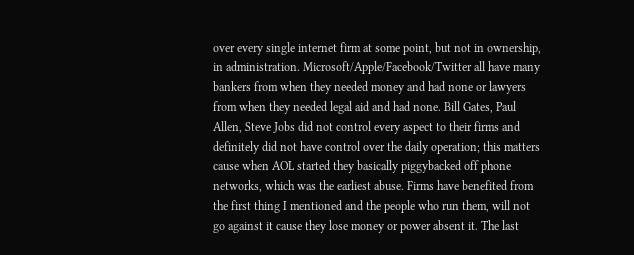over every single internet firm at some point, but not in ownership, in administration. Microsoft/Apple/Facebook/Twitter all have many bankers from when they needed money and had none or lawyers from when they needed legal aid and had none. Bill Gates, Paul Allen, Steve Jobs did not control every aspect to their firms and definitely did not have control over the daily operation; this matters cause when AOL started they basically piggybacked off phone networks, which was the earliest abuse. Firms have benefited from the first thing I mentioned and the people who run them, will not go against it cause they lose money or power absent it. The last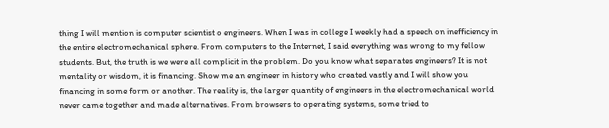thing I will mention is computer scientist o engineers. When I was in college I weekly had a speech on inefficiency in the entire electromechanical sphere. From computers to the Internet, I said everything was wrong to my fellow students. But, the truth is we were all complicit in the problem. Do you know what separates engineers? It is not mentality or wisdom, it is financing. Show me an engineer in history who created vastly and I will show you financing in some form or another. The reality is, the larger quantity of engineers in the electromechanical world never came together and made alternatives. From browsers to operating systems, some tried to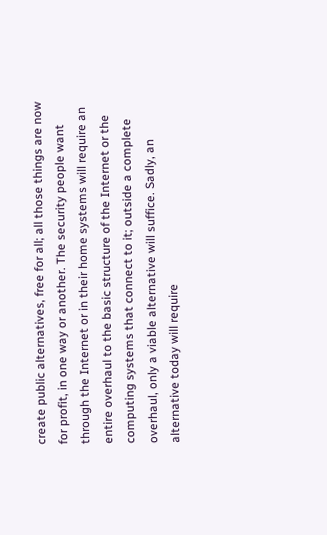create public alternatives, free for all; all those things are now for profit, in one way or another. The security people want through the Internet or in their home systems will require an entire overhaul to the basic structure of the Internet or the computing systems that connect to it; outside a complete overhaul, only a viable alternative will suffice. Sadly, an alternative today will require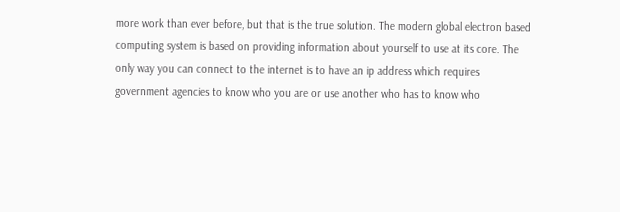more work than ever before, but that is the true solution. The modern global electron based computing system is based on providing information about yourself to use at its core. The only way you can connect to the internet is to have an ip address which requires government agencies to know who you are or use another who has to know who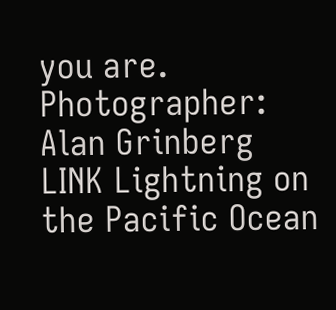you are. Photographer: Alan Grinberg LINK Lightning on the Pacific Ocean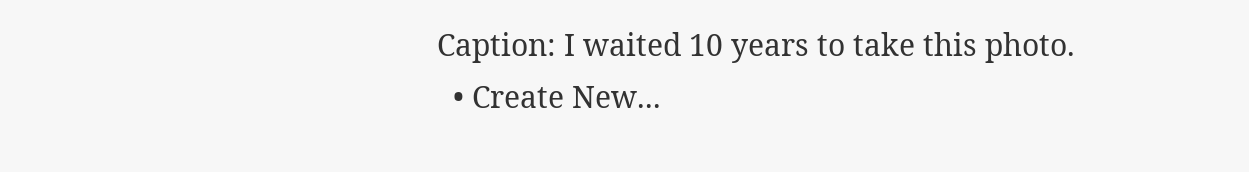Caption: I waited 10 years to take this photo.
  • Create New...